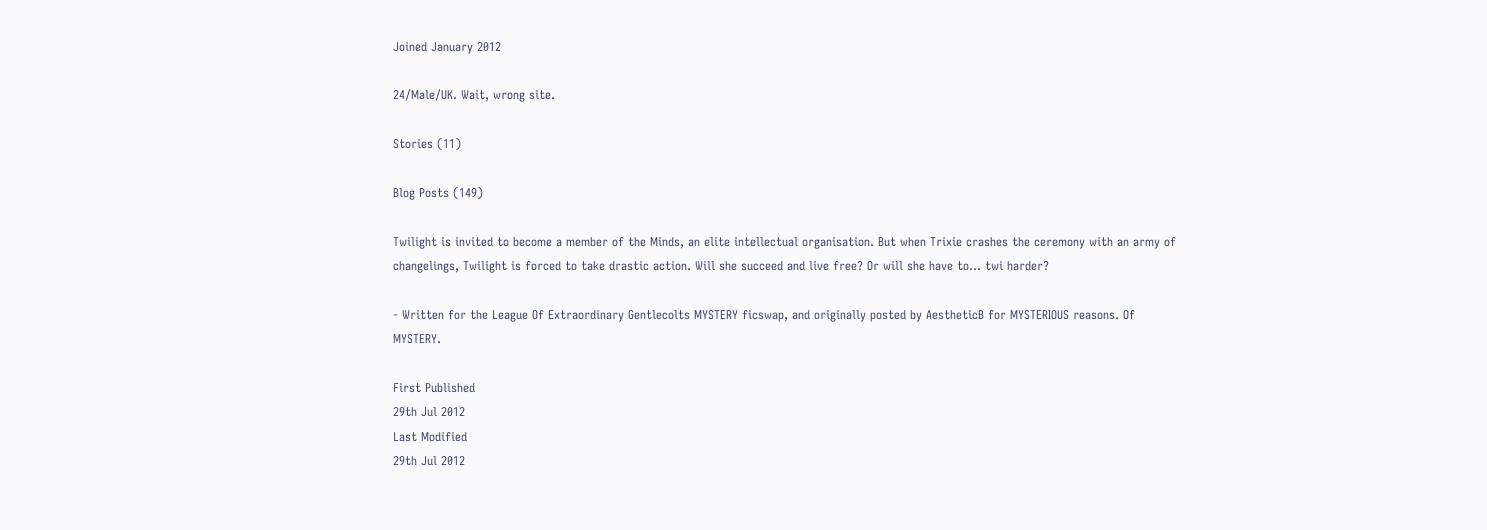Joined January 2012

24/Male/UK. Wait, wrong site.

Stories (11)

Blog Posts (149)

Twilight is invited to become a member of the Minds, an elite intellectual organisation. But when Trixie crashes the ceremony with an army of changelings, Twilight is forced to take drastic action. Will she succeed and live free? Or will she have to... twi harder?

- Written for the League Of Extraordinary Gentlecolts MYSTERY ficswap, and originally posted by AestheticB for MYSTERIOUS reasons. Of MYSTERY.

First Published
29th Jul 2012
Last Modified
29th Jul 2012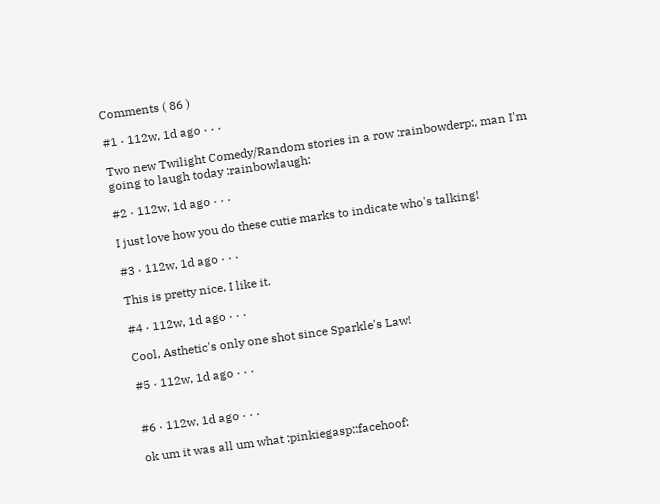Comments ( 86 )

#1 · 112w, 1d ago · · ·

Two new Twilight Comedy/Random stories in a row :rainbowderp:, man I'm going to laugh today :rainbowlaugh:

#2 · 112w, 1d ago · · ·

I just love how you do these cutie marks to indicate who's talking!

#3 · 112w, 1d ago · · ·

This is pretty nice. I like it.

#4 · 112w, 1d ago · · ·

Cool, Asthetic's only one shot since Sparkle's Law!

#5 · 112w, 1d ago · · ·


#6 · 112w, 1d ago · · ·

ok um it was all um what :pinkiegasp::facehoof: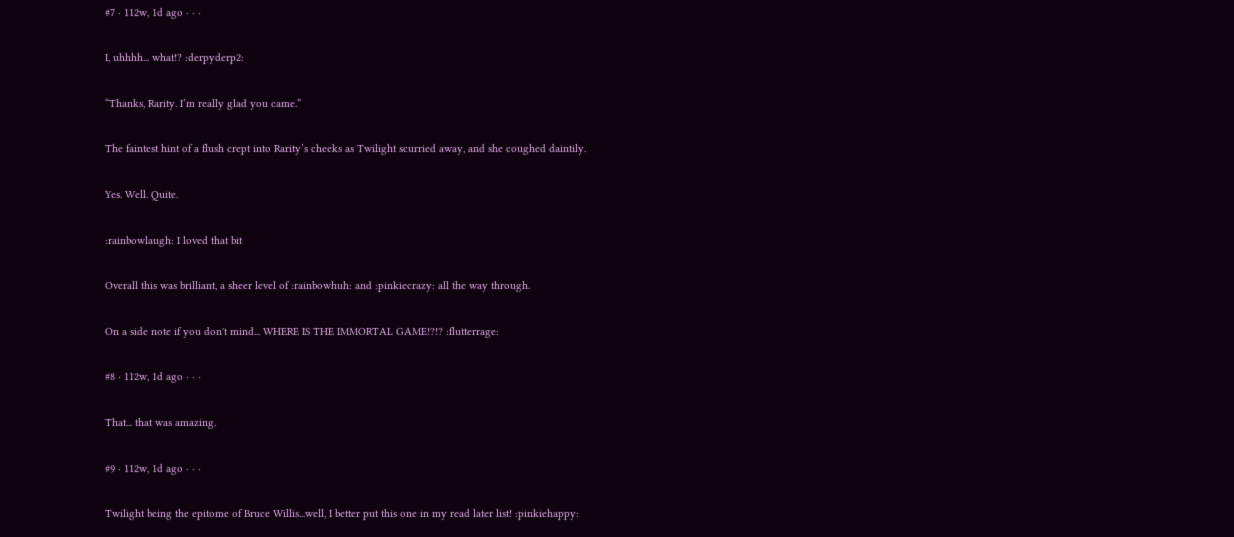#7 · 112w, 1d ago · · ·

I, uhhhh... what!? :derpyderp2:

“Thanks, Rarity. I’m really glad you came.”

The faintest hint of a flush crept into Rarity’s cheeks as Twilight scurried away, and she coughed daintily.

Yes. Well. Quite.

:rainbowlaugh: I loved that bit

Overall this was brilliant, a sheer level of :rainbowhuh: and :pinkiecrazy: all the way through.

On a side note if you don't mind... WHERE IS THE IMMORTAL GAME!?!? :flutterrage:

#8 · 112w, 1d ago · · ·

That... that was amazing.

#9 · 112w, 1d ago · · ·

Twilight being the epitome of Bruce Willis...well, I better put this one in my read later list! :pinkiehappy: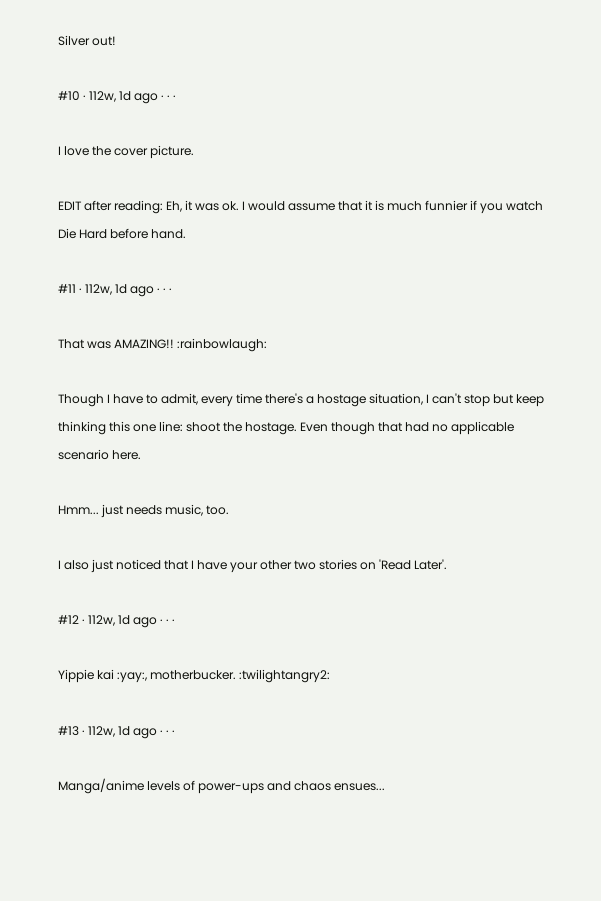Silver out!

#10 · 112w, 1d ago · · ·

I love the cover picture.

EDIT after reading: Eh, it was ok. I would assume that it is much funnier if you watch Die Hard before hand.

#11 · 112w, 1d ago · · ·

That was AMAZING!! :rainbowlaugh:

Though I have to admit, every time there's a hostage situation, I can't stop but keep thinking this one line: shoot the hostage. Even though that had no applicable scenario here.

Hmm... just needs music, too.

I also just noticed that I have your other two stories on 'Read Later'.

#12 · 112w, 1d ago · · ·

Yippie kai :yay:, motherbucker. :twilightangry2:

#13 · 112w, 1d ago · · ·

Manga/anime levels of power-ups and chaos ensues...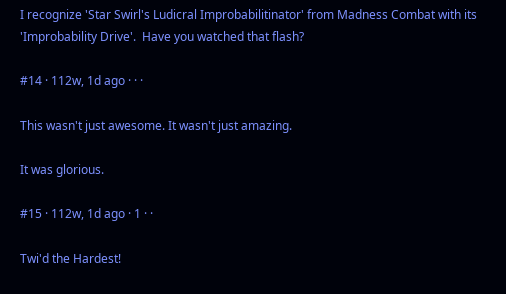I recognize 'Star Swirl's Ludicral Improbabilitinator' from Madness Combat with its 'Improbability Drive'.  Have you watched that flash?

#14 · 112w, 1d ago · · ·

This wasn't just awesome. It wasn't just amazing.

It was glorious.

#15 · 112w, 1d ago · 1 · ·

Twi'd the Hardest!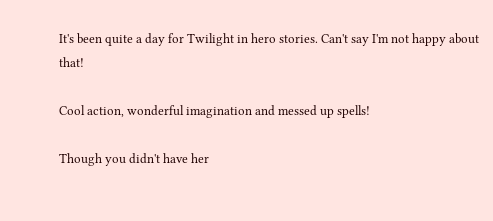It's been quite a day for Twilight in hero stories. Can't say I'm not happy about that!

Cool action, wonderful imagination and messed up spells!

Though you didn't have her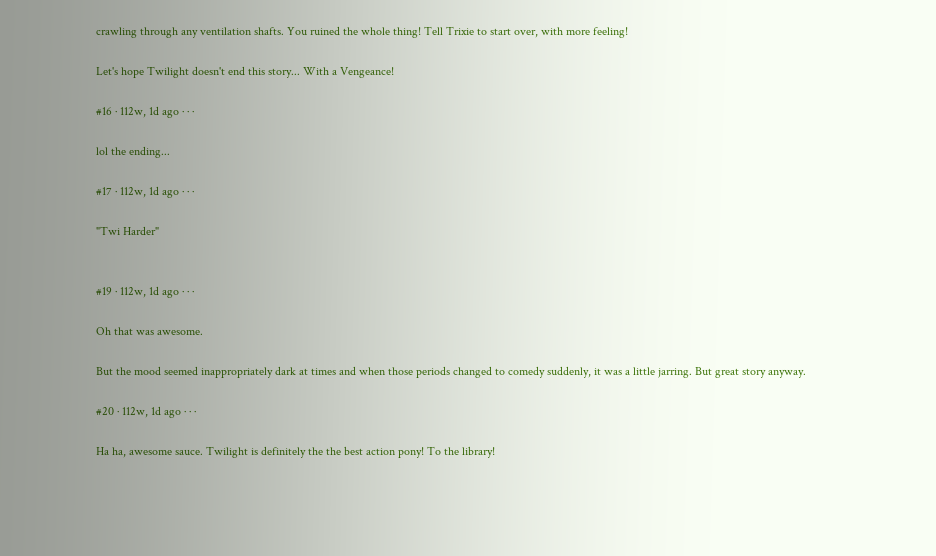crawling through any ventilation shafts. You ruined the whole thing! Tell Trixie to start over, with more feeling!

Let's hope Twilight doesn't end this story... With a Vengeance!

#16 · 112w, 1d ago · · ·

lol the ending...

#17 · 112w, 1d ago · · ·

"Twi Harder"


#19 · 112w, 1d ago · · ·

Oh that was awesome.

But the mood seemed inappropriately dark at times and when those periods changed to comedy suddenly, it was a little jarring. But great story anyway.

#20 · 112w, 1d ago · · ·

Ha ha, awesome sauce. Twilight is definitely the the best action pony! To the library!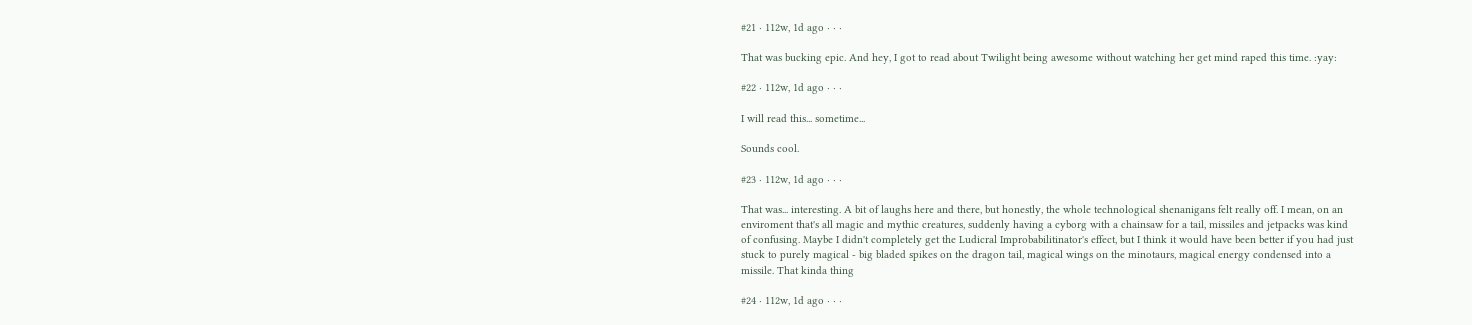#21 · 112w, 1d ago · · ·

That was bucking epic. And hey, I got to read about Twilight being awesome without watching her get mind raped this time. :yay:

#22 · 112w, 1d ago · · ·

I will read this... sometime...

Sounds cool.

#23 · 112w, 1d ago · · ·

That was... interesting. A bit of laughs here and there, but honestly, the whole technological shenanigans felt really off. I mean, on an enviroment that's all magic and mythic creatures, suddenly having a cyborg with a chainsaw for a tail, missiles and jetpacks was kind of confusing. Maybe I didn't completely get the Ludicral Improbabilitinator's effect, but I think it would have been better if you had just stuck to purely magical - big bladed spikes on the dragon tail, magical wings on the minotaurs, magical energy condensed into a missile. That kinda thing

#24 · 112w, 1d ago · · ·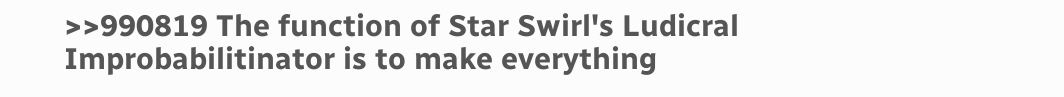>>990819 The function of Star Swirl's Ludicral Improbabilitinator is to make everything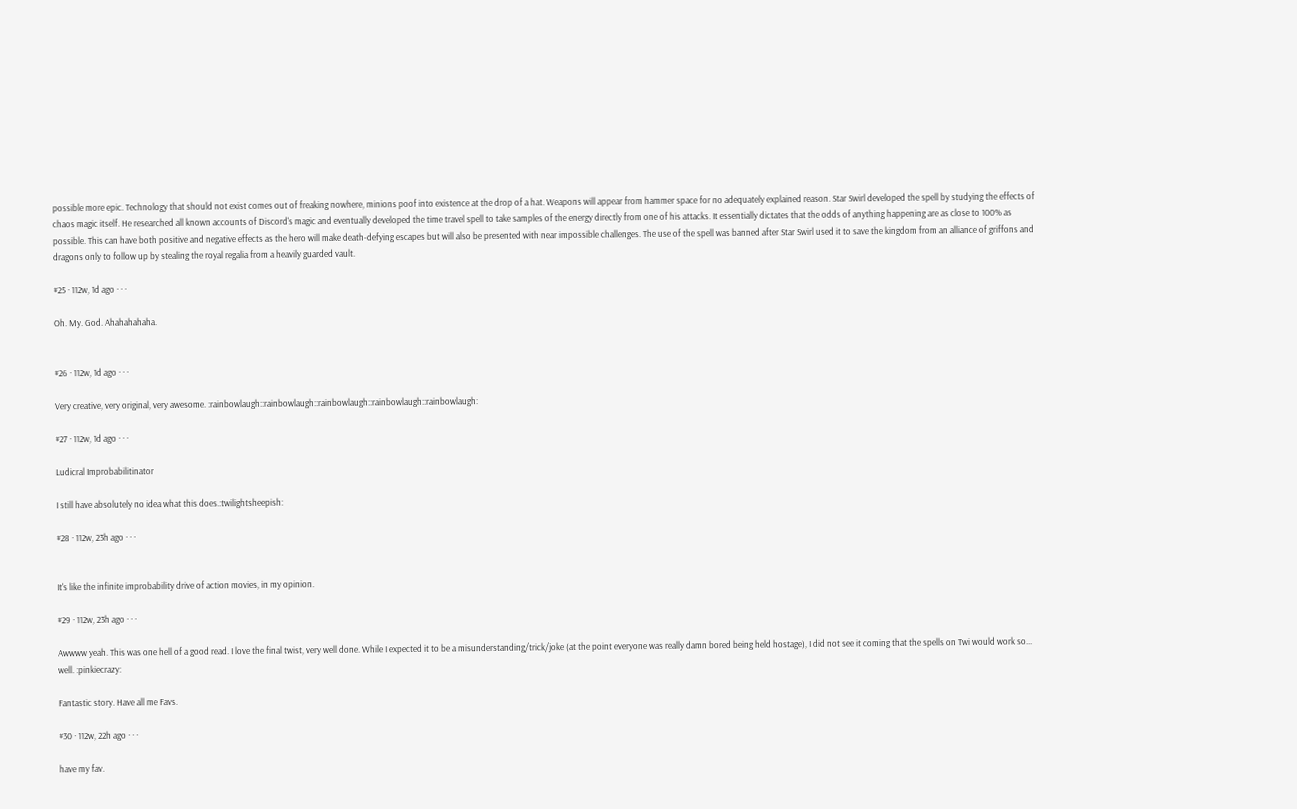possible more epic. Technology that should not exist comes out of freaking nowhere, minions poof into existence at the drop of a hat. Weapons will appear from hammer space for no adequately explained reason. Star Swirl developed the spell by studying the effects of chaos magic itself. He researched all known accounts of Discord's magic and eventually developed the time travel spell to take samples of the energy directly from one of his attacks. It essentially dictates that the odds of anything happening are as close to 100% as possible. This can have both positive and negative effects as the hero will make death-defying escapes but will also be presented with near impossible challenges. The use of the spell was banned after Star Swirl used it to save the kingdom from an alliance of griffons and dragons only to follow up by stealing the royal regalia from a heavily guarded vault.

#25 · 112w, 1d ago · · ·

Oh. My. God. Ahahahahaha.


#26 · 112w, 1d ago · · ·

Very creative, very original, very awesome. :rainbowlaugh::rainbowlaugh::rainbowlaugh::rainbowlaugh::rainbowlaugh:

#27 · 112w, 1d ago · · ·

Ludicral Improbabilitinator

I still have absolutely no idea what this does.:twilightsheepish:

#28 · 112w, 23h ago · · ·


It's like the infinite improbability drive of action movies, in my opinion.

#29 · 112w, 23h ago · · ·

Awwww yeah. This was one hell of a good read. I love the final twist, very well done. While I expected it to be a misunderstanding/trick/joke (at the point everyone was really damn bored being held hostage), I did not see it coming that the spells on Twi would work so... well. :pinkiecrazy:

Fantastic story. Have all me Favs.

#30 · 112w, 22h ago · · ·

have my fav.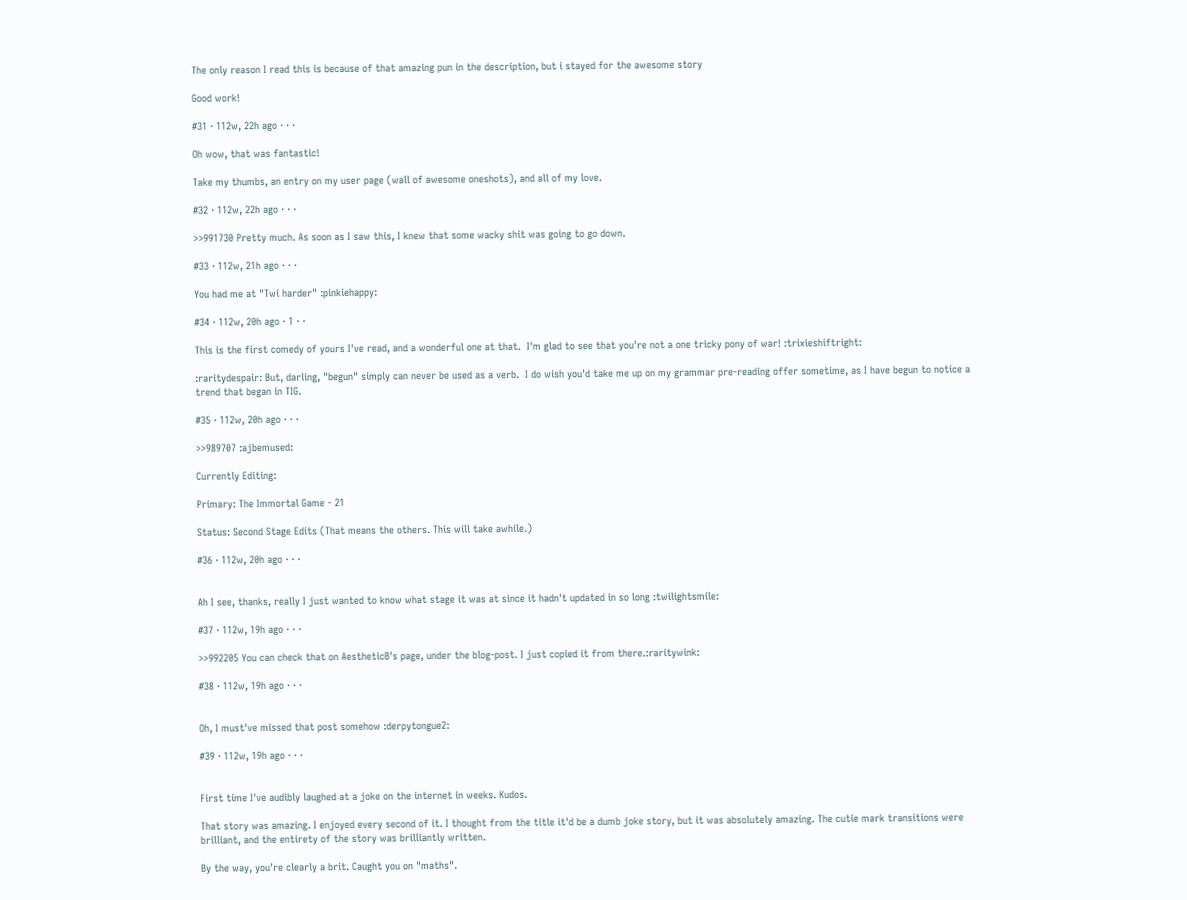The only reason I read this is because of that amazing pun in the description, but i stayed for the awesome story

Good work!

#31 · 112w, 22h ago · · ·

Oh wow, that was fantastic!

Take my thumbs, an entry on my user page (wall of awesome oneshots), and all of my love.

#32 · 112w, 22h ago · · ·

>>991730 Pretty much. As soon as I saw this, I knew that some wacky shit was going to go down.

#33 · 112w, 21h ago · · ·

You had me at "Twi harder" :pinkiehappy:

#34 · 112w, 20h ago · 1 · ·

This is the first comedy of yours I've read, and a wonderful one at that.  I'm glad to see that you're not a one tricky pony of war! :trixieshiftright:

:raritydespair: But, darling, "begun" simply can never be used as a verb.  I do wish you'd take me up on my grammar pre-reading offer sometime, as I have begun to notice a trend that began in TIG.

#35 · 112w, 20h ago · · ·

>>989707 :ajbemused:

Currently Editing:

Primary: The Immortal Game - 21

Status: Second Stage Edits (That means the others. This will take awhile.)

#36 · 112w, 20h ago · · ·


Ah I see, thanks, really I just wanted to know what stage it was at since it hadn't updated in so long :twilightsmile:

#37 · 112w, 19h ago · · ·

>>992205 You can check that on AestheticB's page, under the blog-post. I just copied it from there.:raritywink:

#38 · 112w, 19h ago · · ·


Oh, I must've missed that post somehow :derpytongue2:

#39 · 112w, 19h ago · · ·


First time I've audibly laughed at a joke on the internet in weeks. Kudos.

That story was amazing. I enjoyed every second of it. I thought from the title it'd be a dumb joke story, but it was absolutely amazing. The cutie mark transitions were brilliant, and the entirety of the story was brilliantly written.

By the way, you're clearly a brit. Caught you on "maths".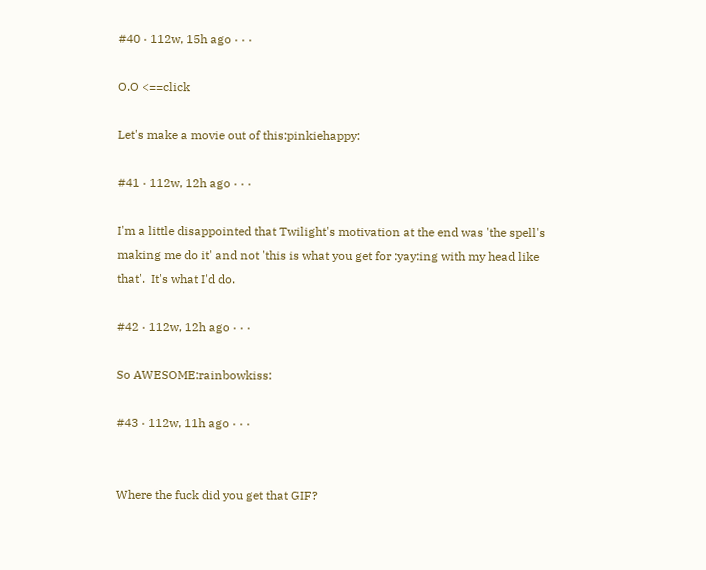#40 · 112w, 15h ago · · ·

O.O <==click

Let's make a movie out of this:pinkiehappy:

#41 · 112w, 12h ago · · ·

I'm a little disappointed that Twilight's motivation at the end was 'the spell's making me do it' and not 'this is what you get for :yay:ing with my head like that'.  It's what I'd do.

#42 · 112w, 12h ago · · ·

So AWESOME:rainbowkiss:

#43 · 112w, 11h ago · · ·


Where the fuck did you get that GIF?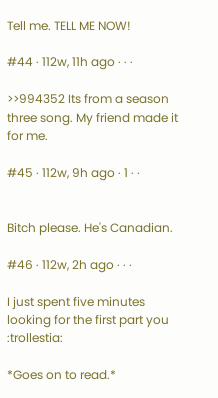Tell me. TELL ME NOW!

#44 · 112w, 11h ago · · ·

>>994352 Its from a season three song. My friend made it for me.

#45 · 112w, 9h ago · 1 · ·


Bitch please. He's Canadian.

#46 · 112w, 2h ago · · ·

I just spent five minutes looking for the first part you :trollestia:

*Goes on to read.*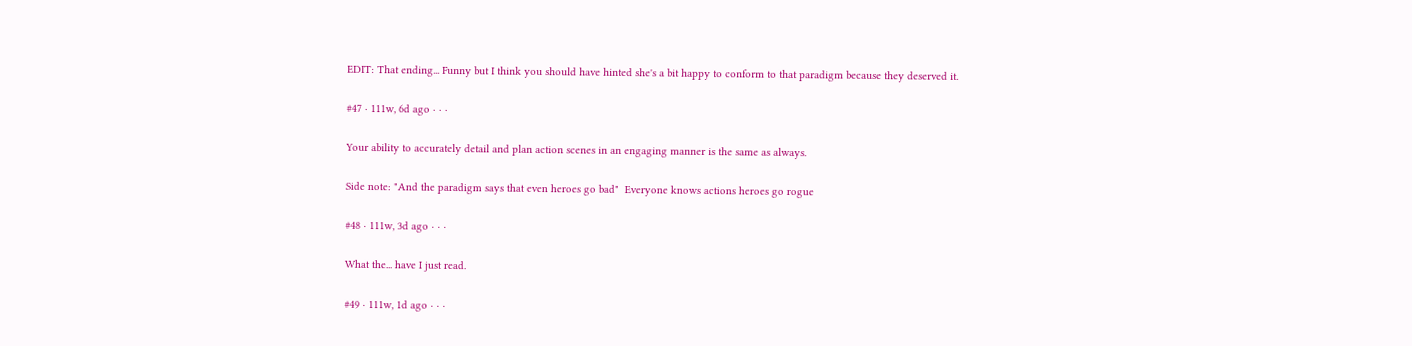EDIT: That ending... Funny but I think you should have hinted she's a bit happy to conform to that paradigm because they deserved it.

#47 · 111w, 6d ago · · ·

Your ability to accurately detail and plan action scenes in an engaging manner is the same as always.

Side note: "And the paradigm says that even heroes go bad"  Everyone knows actions heroes go rogue

#48 · 111w, 3d ago · · ·

What the... have I just read.

#49 · 111w, 1d ago · · ·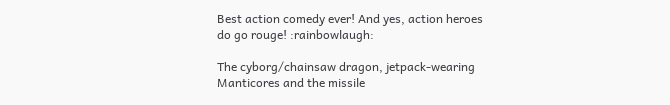Best action comedy ever! And yes, action heroes do go rouge! :rainbowlaugh:

The cyborg/chainsaw dragon, jetpack-wearing Manticores and the missile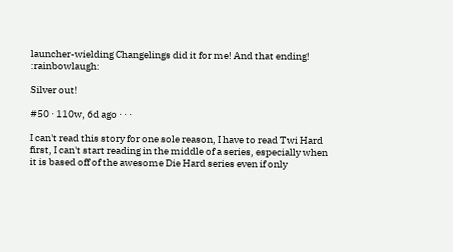launcher-wielding Changelings did it for me! And that ending! :rainbowlaugh:

Silver out!

#50 · 110w, 6d ago · · ·

I can't read this story for one sole reason, I have to read Twi Hard first, I can't start reading in the middle of a series, especially when it is based off of the awesome Die Hard series even if only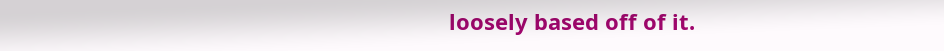loosely based off of it.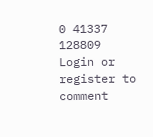0 41337 128809
Login or register to comment